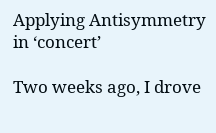Applying Antisymmetry in ‘concert’

Two weeks ago, I drove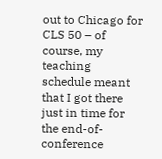out to Chicago for CLS 50 – of course, my teaching schedule meant that I got there just in time for the end-of-conference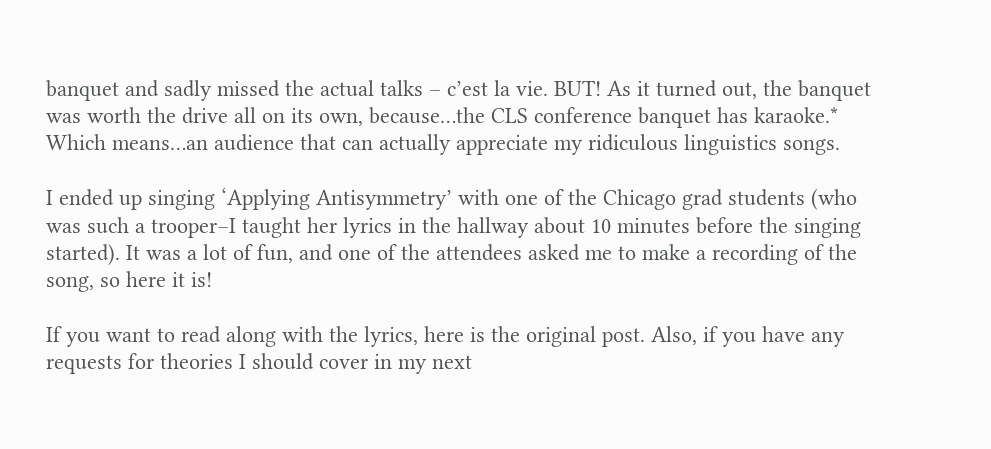banquet and sadly missed the actual talks – c’est la vie. BUT! As it turned out, the banquet was worth the drive all on its own, because…the CLS conference banquet has karaoke.* Which means…an audience that can actually appreciate my ridiculous linguistics songs.

I ended up singing ‘Applying Antisymmetry’ with one of the Chicago grad students (who was such a trooper–I taught her lyrics in the hallway about 10 minutes before the singing started). It was a lot of fun, and one of the attendees asked me to make a recording of the song, so here it is!

If you want to read along with the lyrics, here is the original post. Also, if you have any requests for theories I should cover in my next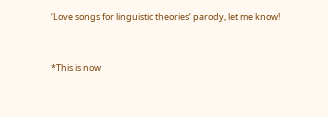‘Love songs for linguistic theories’ parody, let me know!


*This is now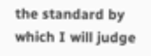the standard by which I will judge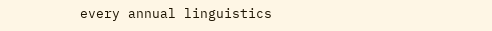every annual linguistics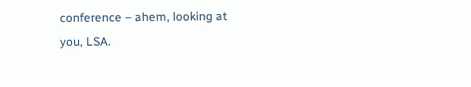conference – ahem, looking at you, LSA.